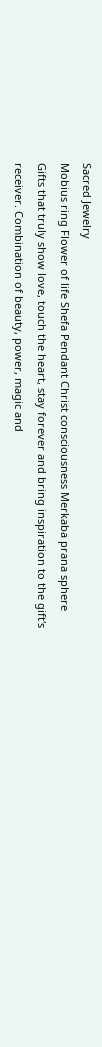Sacred Jewelry
Mobius ring Flower of life Shefa Pendant Christ consciousness Merkaba prana sphere
Gifts that truly show love, touch the heart, stay forever and bring inspiration to the gift's receiver. Combination of beauty, power, magic and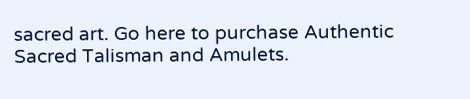sacred art. Go here to purchase Authentic Sacred Talisman and Amulets.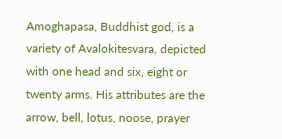Amoghapasa, Buddhist god, is a variety of Avalokitesvara, depicted with one head and six, eight or twenty arms. His attributes are the arrow, bell, lotus, noose, prayer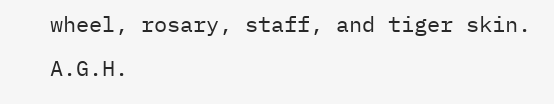wheel, rosary, staff, and tiger skin. A.G.H.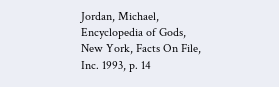Jordan, Michael, Encyclopedia of Gods, New York, Facts On File, Inc. 1993, p. 14